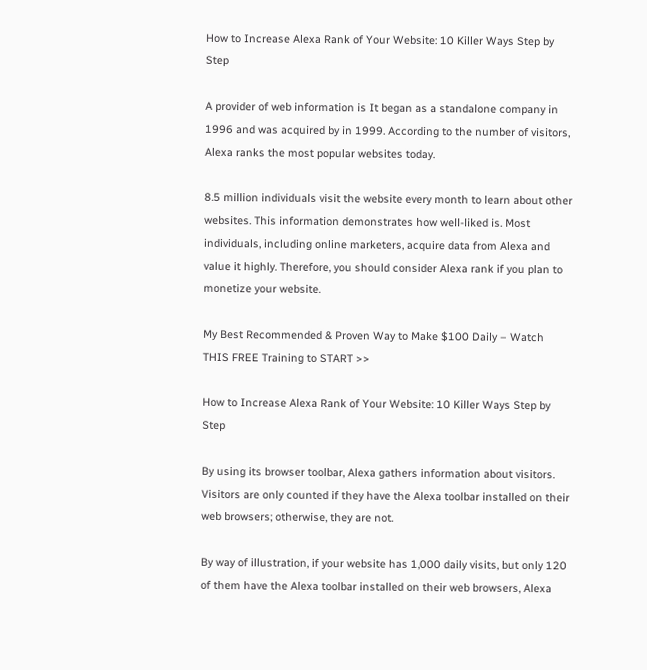How to Increase Alexa Rank of Your Website: 10 Killer Ways Step by Step

A provider of web information is It began as a standalone company in 1996 and was acquired by in 1999. According to the number of visitors, Alexa ranks the most popular websites today.

8.5 million individuals visit the website every month to learn about other websites. This information demonstrates how well-liked is. Most individuals, including online marketers, acquire data from Alexa and value it highly. Therefore, you should consider Alexa rank if you plan to monetize your website.

My Best Recommended & Proven Way to Make $100 Daily – Watch THIS FREE Training to START >>

How to Increase Alexa Rank of Your Website: 10 Killer Ways Step by Step

By using its browser toolbar, Alexa gathers information about visitors. Visitors are only counted if they have the Alexa toolbar installed on their web browsers; otherwise, they are not.

By way of illustration, if your website has 1,000 daily visits, but only 120 of them have the Alexa toolbar installed on their web browsers, Alexa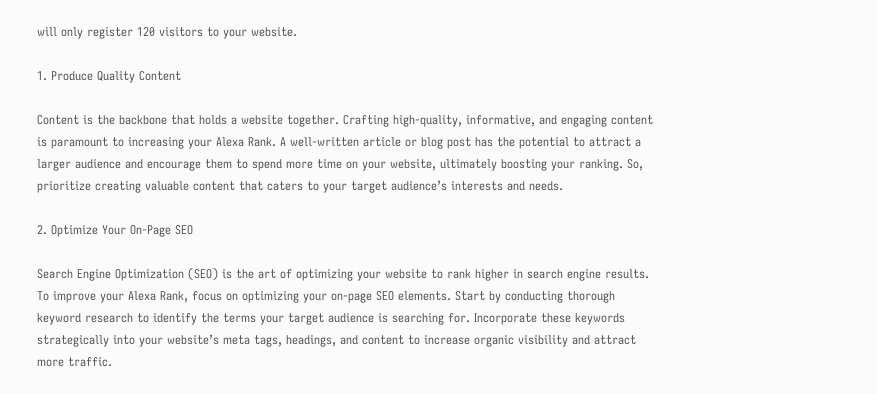will only register 120 visitors to your website.

1. Produce Quality Content

Content is the backbone that holds a website together. Crafting high-quality, informative, and engaging content is paramount to increasing your Alexa Rank. A well-written article or blog post has the potential to attract a larger audience and encourage them to spend more time on your website, ultimately boosting your ranking. So, prioritize creating valuable content that caters to your target audience’s interests and needs.

2. Optimize Your On-Page SEO

Search Engine Optimization (SEO) is the art of optimizing your website to rank higher in search engine results. To improve your Alexa Rank, focus on optimizing your on-page SEO elements. Start by conducting thorough keyword research to identify the terms your target audience is searching for. Incorporate these keywords strategically into your website’s meta tags, headings, and content to increase organic visibility and attract more traffic.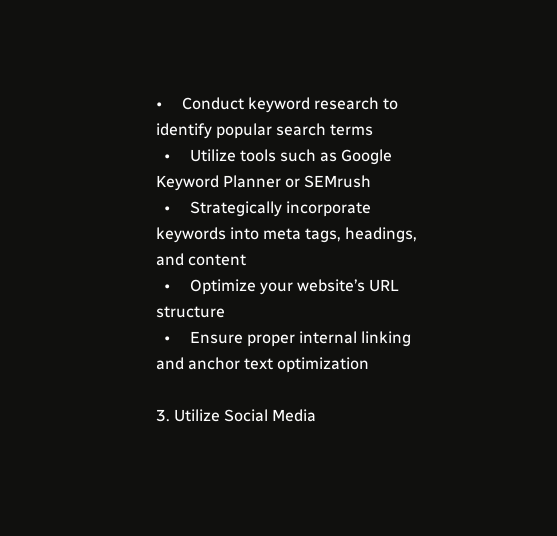•     Conduct keyword research to identify popular search terms
  •     Utilize tools such as Google Keyword Planner or SEMrush
  •     Strategically incorporate keywords into meta tags, headings, and content
  •     Optimize your website’s URL structure
  •     Ensure proper internal linking and anchor text optimization

3. Utilize Social Media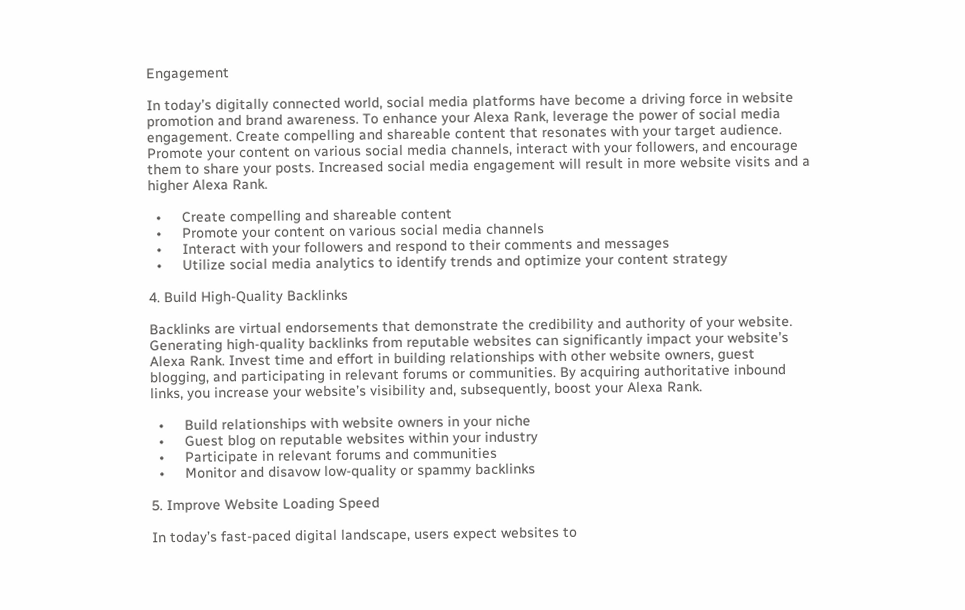Engagement

In today’s digitally connected world, social media platforms have become a driving force in website promotion and brand awareness. To enhance your Alexa Rank, leverage the power of social media engagement. Create compelling and shareable content that resonates with your target audience. Promote your content on various social media channels, interact with your followers, and encourage them to share your posts. Increased social media engagement will result in more website visits and a higher Alexa Rank.

  •     Create compelling and shareable content
  •     Promote your content on various social media channels
  •     Interact with your followers and respond to their comments and messages
  •     Utilize social media analytics to identify trends and optimize your content strategy

4. Build High-Quality Backlinks

Backlinks are virtual endorsements that demonstrate the credibility and authority of your website. Generating high-quality backlinks from reputable websites can significantly impact your website’s Alexa Rank. Invest time and effort in building relationships with other website owners, guest blogging, and participating in relevant forums or communities. By acquiring authoritative inbound links, you increase your website’s visibility and, subsequently, boost your Alexa Rank.

  •     Build relationships with website owners in your niche
  •     Guest blog on reputable websites within your industry
  •     Participate in relevant forums and communities
  •     Monitor and disavow low-quality or spammy backlinks

5. Improve Website Loading Speed

In today’s fast-paced digital landscape, users expect websites to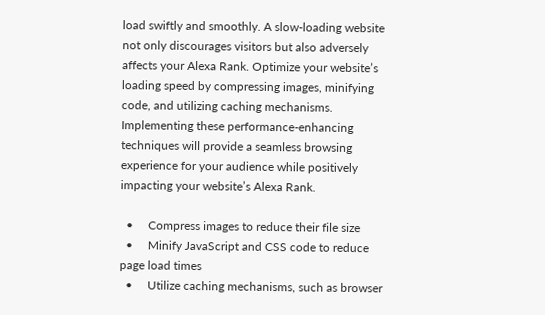load swiftly and smoothly. A slow-loading website not only discourages visitors but also adversely affects your Alexa Rank. Optimize your website’s loading speed by compressing images, minifying code, and utilizing caching mechanisms. Implementing these performance-enhancing techniques will provide a seamless browsing experience for your audience while positively impacting your website’s Alexa Rank.

  •     Compress images to reduce their file size
  •     Minify JavaScript and CSS code to reduce page load times
  •     Utilize caching mechanisms, such as browser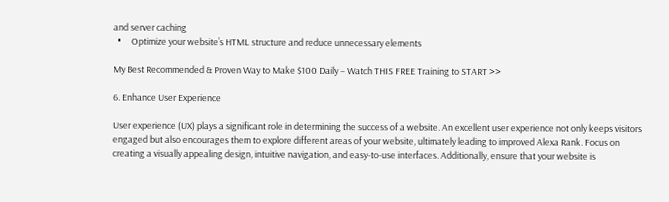and server caching
  •     Optimize your website’s HTML structure and reduce unnecessary elements

My Best Recommended & Proven Way to Make $100 Daily – Watch THIS FREE Training to START >>

6. Enhance User Experience

User experience (UX) plays a significant role in determining the success of a website. An excellent user experience not only keeps visitors engaged but also encourages them to explore different areas of your website, ultimately leading to improved Alexa Rank. Focus on creating a visually appealing design, intuitive navigation, and easy-to-use interfaces. Additionally, ensure that your website is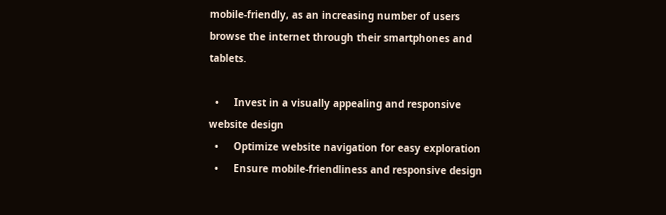mobile-friendly, as an increasing number of users browse the internet through their smartphones and tablets.

  •     Invest in a visually appealing and responsive website design
  •     Optimize website navigation for easy exploration
  •     Ensure mobile-friendliness and responsive design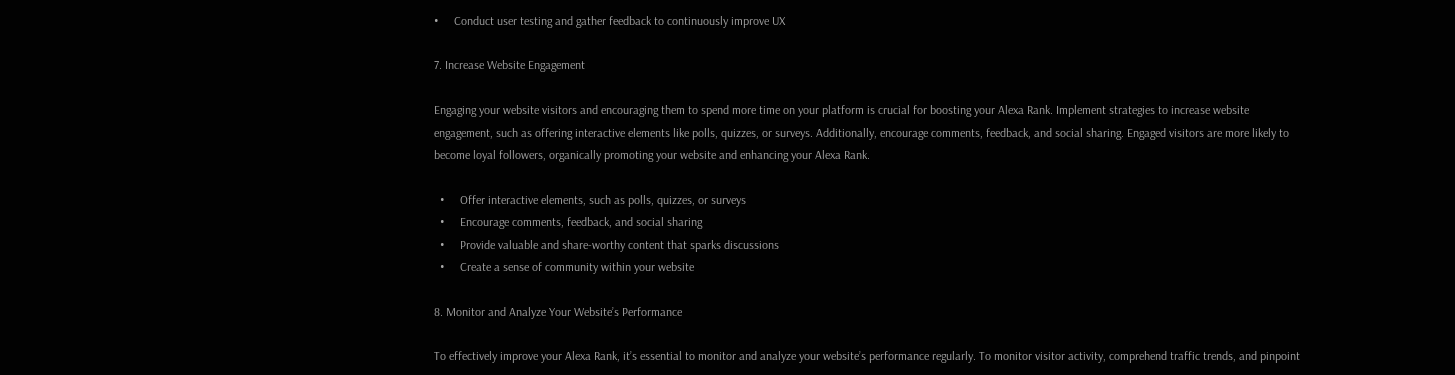•     Conduct user testing and gather feedback to continuously improve UX

7. Increase Website Engagement

Engaging your website visitors and encouraging them to spend more time on your platform is crucial for boosting your Alexa Rank. Implement strategies to increase website engagement, such as offering interactive elements like polls, quizzes, or surveys. Additionally, encourage comments, feedback, and social sharing. Engaged visitors are more likely to become loyal followers, organically promoting your website and enhancing your Alexa Rank.

  •     Offer interactive elements, such as polls, quizzes, or surveys
  •     Encourage comments, feedback, and social sharing
  •     Provide valuable and share-worthy content that sparks discussions
  •     Create a sense of community within your website

8. Monitor and Analyze Your Website’s Performance

To effectively improve your Alexa Rank, it’s essential to monitor and analyze your website’s performance regularly. To monitor visitor activity, comprehend traffic trends, and pinpoint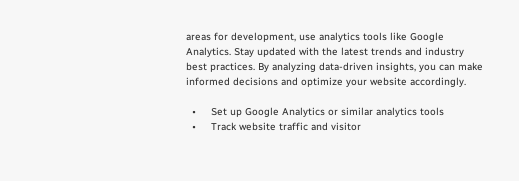areas for development, use analytics tools like Google Analytics. Stay updated with the latest trends and industry best practices. By analyzing data-driven insights, you can make informed decisions and optimize your website accordingly.

  •     Set up Google Analytics or similar analytics tools
  •     Track website traffic and visitor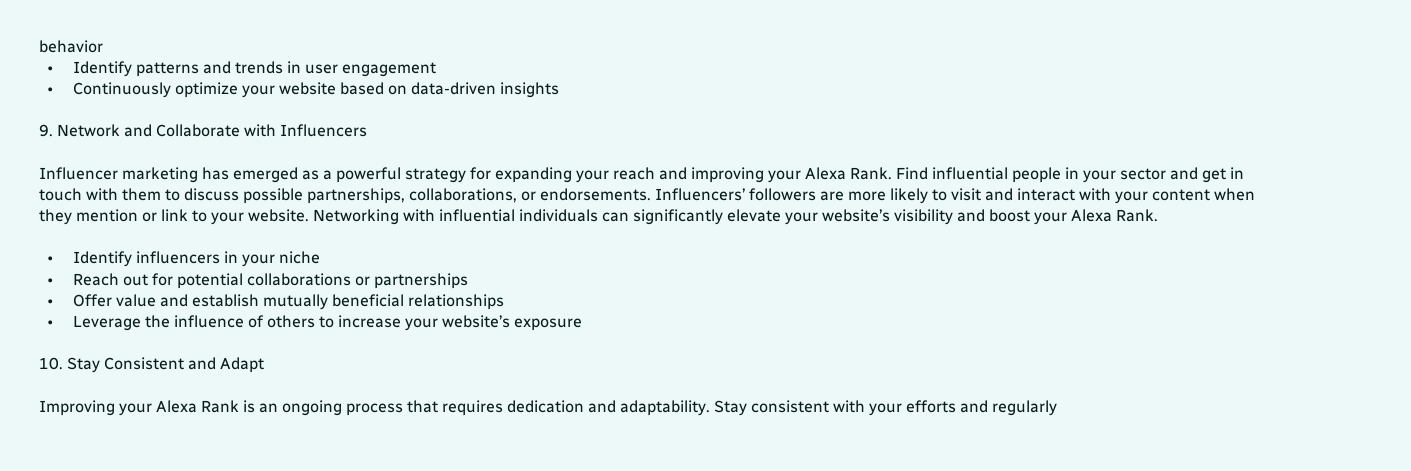behavior
  •     Identify patterns and trends in user engagement
  •     Continuously optimize your website based on data-driven insights

9. Network and Collaborate with Influencers

Influencer marketing has emerged as a powerful strategy for expanding your reach and improving your Alexa Rank. Find influential people in your sector and get in touch with them to discuss possible partnerships, collaborations, or endorsements. Influencers’ followers are more likely to visit and interact with your content when they mention or link to your website. Networking with influential individuals can significantly elevate your website’s visibility and boost your Alexa Rank.

  •     Identify influencers in your niche
  •     Reach out for potential collaborations or partnerships
  •     Offer value and establish mutually beneficial relationships
  •     Leverage the influence of others to increase your website’s exposure

10. Stay Consistent and Adapt

Improving your Alexa Rank is an ongoing process that requires dedication and adaptability. Stay consistent with your efforts and regularly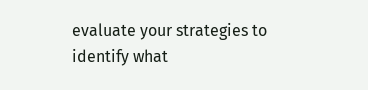evaluate your strategies to identify what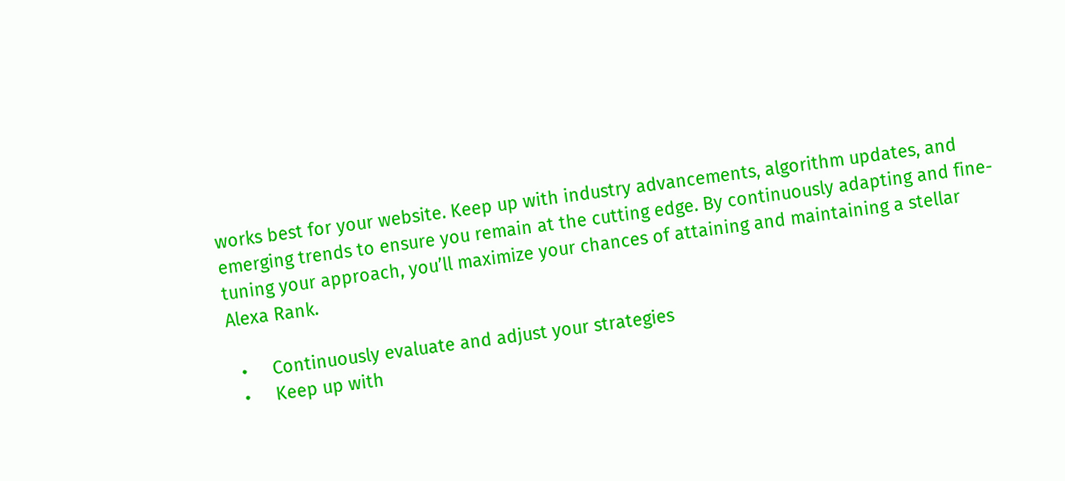works best for your website. Keep up with industry advancements, algorithm updates, and emerging trends to ensure you remain at the cutting edge. By continuously adapting and fine-tuning your approach, you’ll maximize your chances of attaining and maintaining a stellar Alexa Rank.

  •     Continuously evaluate and adjust your strategies
  •     Keep up with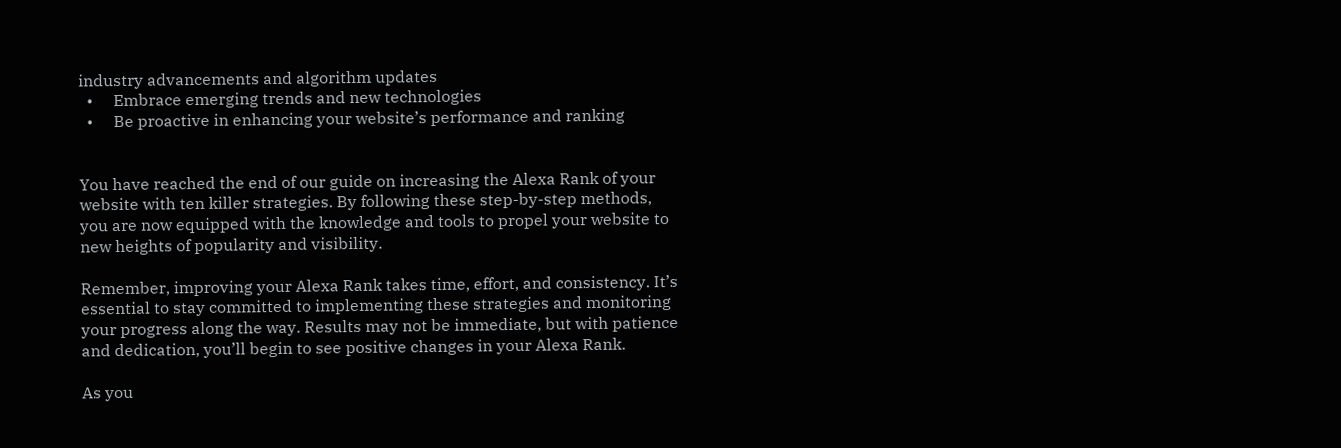industry advancements and algorithm updates
  •     Embrace emerging trends and new technologies
  •     Be proactive in enhancing your website’s performance and ranking


You have reached the end of our guide on increasing the Alexa Rank of your website with ten killer strategies. By following these step-by-step methods, you are now equipped with the knowledge and tools to propel your website to new heights of popularity and visibility.

Remember, improving your Alexa Rank takes time, effort, and consistency. It’s essential to stay committed to implementing these strategies and monitoring your progress along the way. Results may not be immediate, but with patience and dedication, you’ll begin to see positive changes in your Alexa Rank.

As you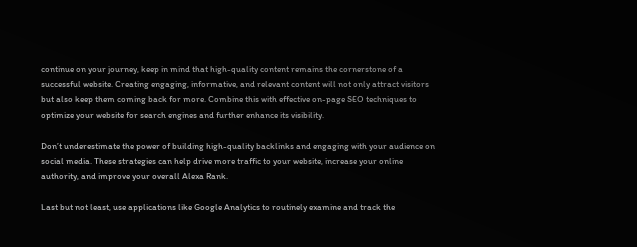continue on your journey, keep in mind that high-quality content remains the cornerstone of a successful website. Creating engaging, informative, and relevant content will not only attract visitors but also keep them coming back for more. Combine this with effective on-page SEO techniques to optimize your website for search engines and further enhance its visibility.

Don’t underestimate the power of building high-quality backlinks and engaging with your audience on social media. These strategies can help drive more traffic to your website, increase your online authority, and improve your overall Alexa Rank.

Last but not least, use applications like Google Analytics to routinely examine and track the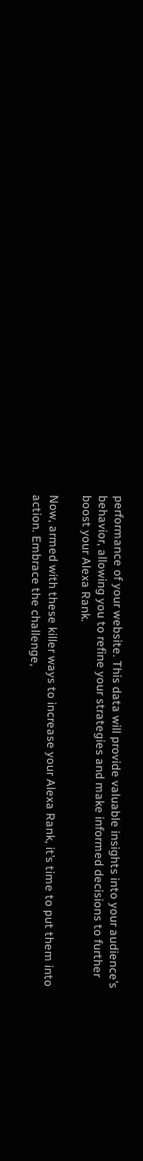performance of your website. This data will provide valuable insights into your audience’s behavior, allowing you to refine your strategies and make informed decisions to further boost your Alexa Rank.

Now, armed with these killer ways to increase your Alexa Rank, it’s time to put them into action. Embrace the challenge,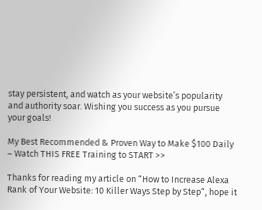stay persistent, and watch as your website’s popularity and authority soar. Wishing you success as you pursue your goals!

My Best Recommended & Proven Way to Make $100 Daily – Watch THIS FREE Training to START >>

Thanks for reading my article on “How to Increase Alexa Rank of Your Website: 10 Killer Ways Step by Step“, hope it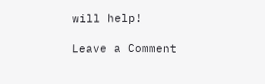will help!

Leave a Comment